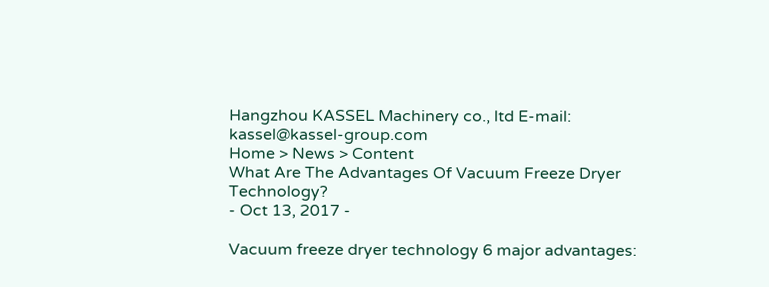Hangzhou KASSEL Machinery co., ltd E-mail: kassel@kassel-group.com
Home > News > Content
What Are The Advantages Of Vacuum Freeze Dryer Technology?
- Oct 13, 2017 -

Vacuum freeze dryer technology 6 major advantages: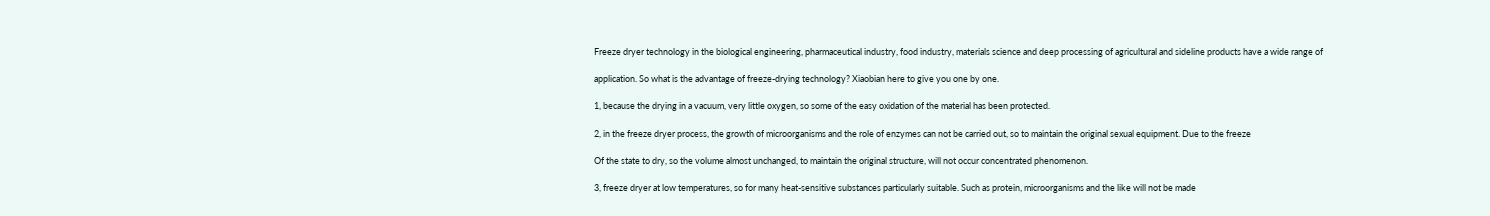Freeze dryer technology in the biological engineering, pharmaceutical industry, food industry, materials science and deep processing of agricultural and sideline products have a wide range of

application. So what is the advantage of freeze-drying technology? Xiaobian here to give you one by one.

1, because the drying in a vacuum, very little oxygen, so some of the easy oxidation of the material has been protected.

2, in the freeze dryer process, the growth of microorganisms and the role of enzymes can not be carried out, so to maintain the original sexual equipment. Due to the freeze

Of the state to dry, so the volume almost unchanged, to maintain the original structure, will not occur concentrated phenomenon.

3, freeze dryer at low temperatures, so for many heat-sensitive substances particularly suitable. Such as protein, microorganisms and the like will not be made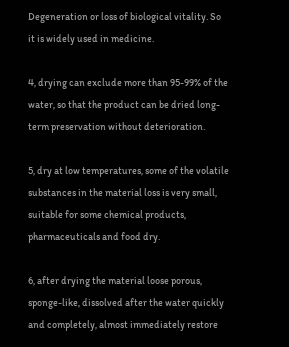Degeneration or loss of biological vitality. So it is widely used in medicine.

4, drying can exclude more than 95-99% of the water, so that the product can be dried long-term preservation without deterioration.

5, dry at low temperatures, some of the volatile substances in the material loss is very small, suitable for some chemical products, pharmaceuticals and food dry.

6, after drying the material loose porous, sponge-like, dissolved after the water quickly and completely, almost immediately restore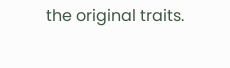the original traits.